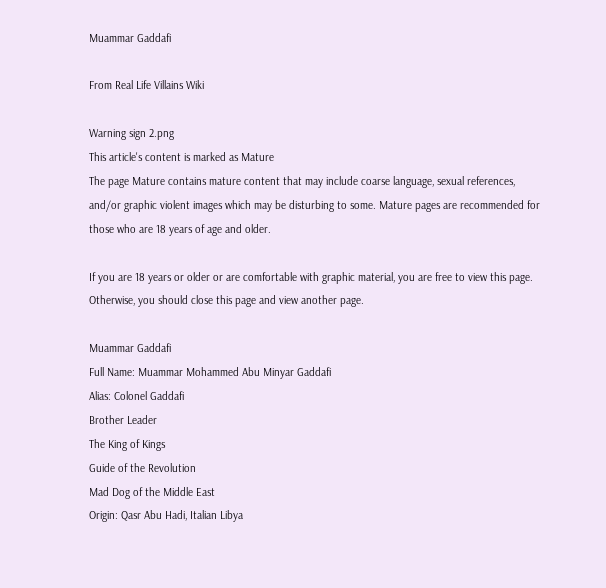Muammar Gaddafi

From Real Life Villains Wiki

Warning sign 2.png
This article's content is marked as Mature
The page Mature contains mature content that may include coarse language, sexual references, and/or graphic violent images which may be disturbing to some. Mature pages are recommended for those who are 18 years of age and older.

If you are 18 years or older or are comfortable with graphic material, you are free to view this page. Otherwise, you should close this page and view another page.

Muammar Gaddafi
Full Name: Muammar Mohammed Abu Minyar Gaddafi
Alias: Colonel Gaddafi
Brother Leader
The King of Kings
Guide of the Revolution
Mad Dog of the Middle East
Origin: Qasr Abu Hadi, Italian Libya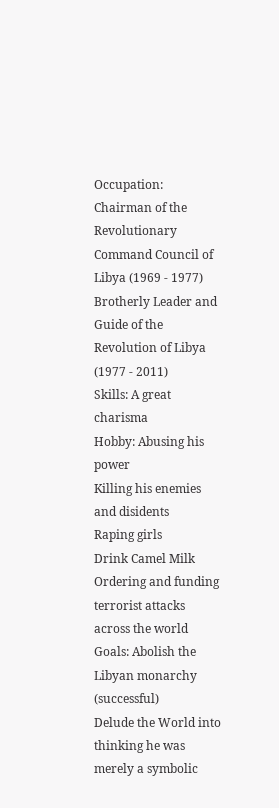Occupation: Chairman of the Revolutionary Command Council of Libya (1969 - 1977)
Brotherly Leader and Guide of the Revolution of Libya (1977 - 2011)
Skills: A great charisma
Hobby: Abusing his power
Killing his enemies and disidents
Raping girls
Drink Camel Milk
Ordering and funding terrorist attacks across the world
Goals: Abolish the Libyan monarchy (successful)
Delude the World into thinking he was merely a symbolic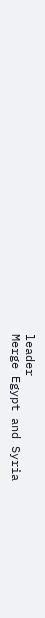leader
Merge Egypt and Syria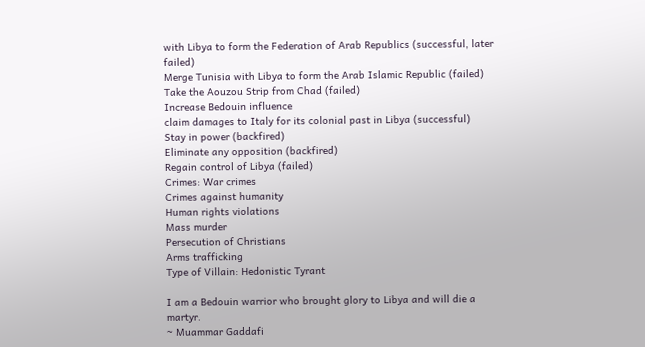with Libya to form the Federation of Arab Republics (successful, later failed)
Merge Tunisia with Libya to form the Arab Islamic Republic (failed)
Take the Aouzou Strip from Chad (failed)
Increase Bedouin influence
claim damages to Italy for its colonial past in Libya (successful)
Stay in power (backfired)
Eliminate any opposition (backfired)
Regain control of Libya (failed)
Crimes: War crimes
Crimes against humanity
Human rights violations
Mass murder
Persecution of Christians
Arms trafficking
Type of Villain: Hedonistic Tyrant

I am a Bedouin warrior who brought glory to Libya and will die a martyr.
~ Muammar Gaddafi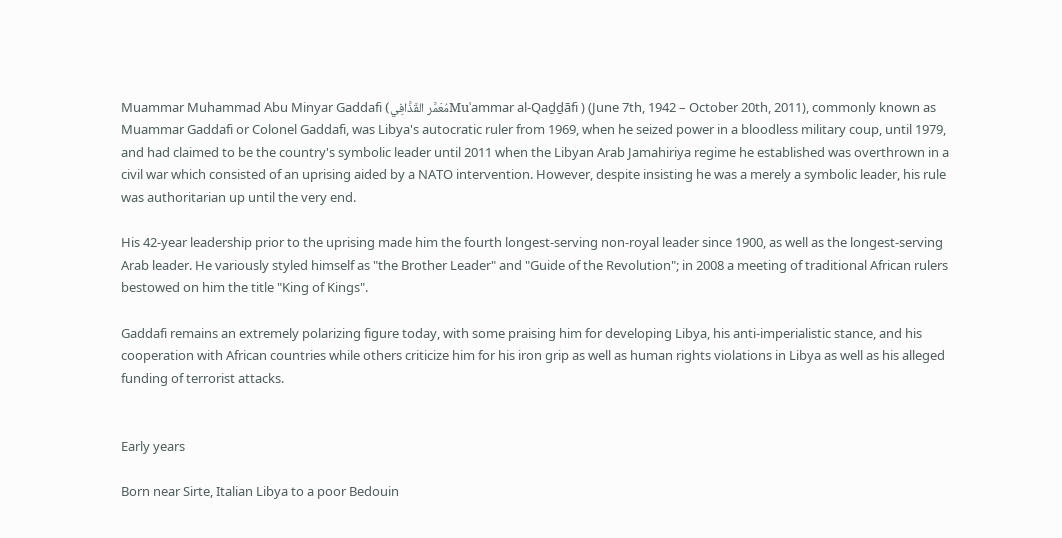Muammar Muhammad Abu Minyar Gaddafi (مُعَمَّر القَذَّافِيMuʿammar al-Qaḏḏāfi ) (June 7th, 1942 – October 20th, 2011), commonly known as Muammar Gaddafi or Colonel Gaddafi, was Libya's autocratic ruler from 1969, when he seized power in a bloodless military coup, until 1979, and had claimed to be the country's symbolic leader until 2011 when the Libyan Arab Jamahiriya regime he established was overthrown in a civil war which consisted of an uprising aided by a NATO intervention. However, despite insisting he was a merely a symbolic leader, his rule was authoritarian up until the very end.

His 42-year leadership prior to the uprising made him the fourth longest-serving non-royal leader since 1900, as well as the longest-serving Arab leader. He variously styled himself as "the Brother Leader" and "Guide of the Revolution"; in 2008 a meeting of traditional African rulers bestowed on him the title "King of Kings".

Gaddafi remains an extremely polarizing figure today, with some praising him for developing Libya, his anti-imperialistic stance, and his cooperation with African countries while others criticize him for his iron grip as well as human rights violations in Libya as well as his alleged funding of terrorist attacks.


Early years

Born near Sirte, Italian Libya to a poor Bedouin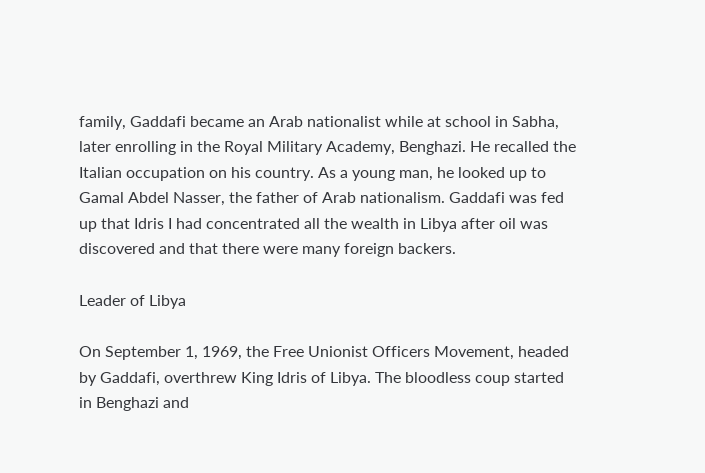family, Gaddafi became an Arab nationalist while at school in Sabha, later enrolling in the Royal Military Academy, Benghazi. He recalled the Italian occupation on his country. As a young man, he looked up to Gamal Abdel Nasser, the father of Arab nationalism. Gaddafi was fed up that Idris I had concentrated all the wealth in Libya after oil was discovered and that there were many foreign backers.

Leader of Libya

On September 1, 1969, the Free Unionist Officers Movement, headed by Gaddafi, overthrew King Idris of Libya. The bloodless coup started in Benghazi and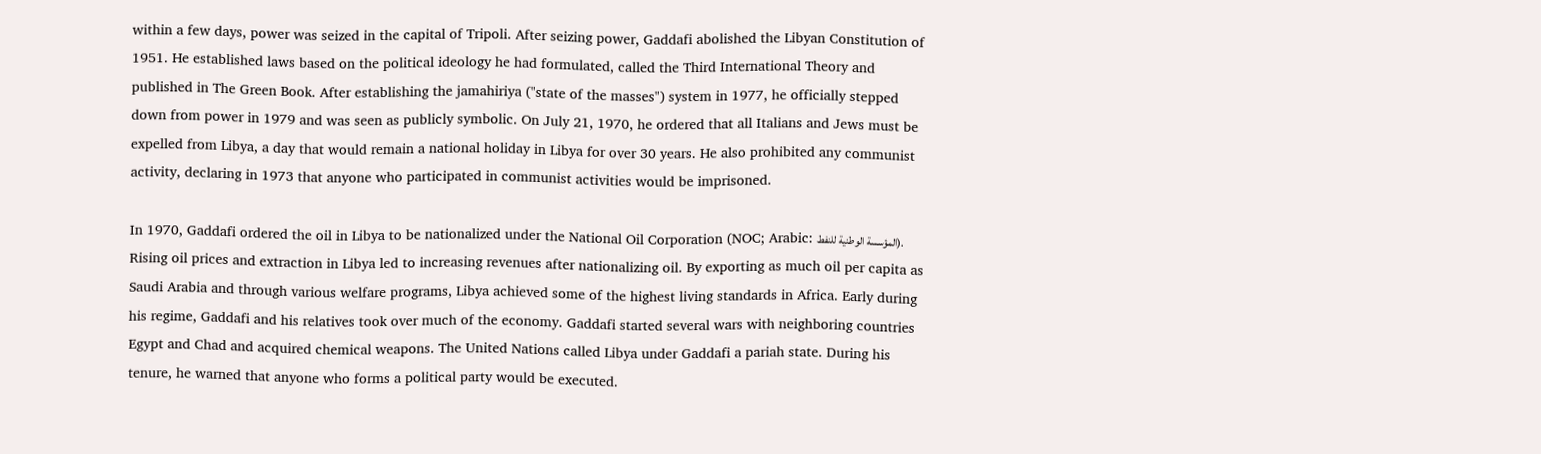within a few days, power was seized in the capital of Tripoli. After seizing power, Gaddafi abolished the Libyan Constitution of 1951. He established laws based on the political ideology he had formulated, called the Third International Theory and published in The Green Book. After establishing the jamahiriya ("state of the masses") system in 1977, he officially stepped down from power in 1979 and was seen as publicly symbolic. On July 21, 1970, he ordered that all Italians and Jews must be expelled from Libya, a day that would remain a national holiday in Libya for over 30 years. He also prohibited any communist activity, declaring in 1973 that anyone who participated in communist activities would be imprisoned.

In 1970, Gaddafi ordered the oil in Libya to be nationalized under the National Oil Corporation (NOC; Arabic: المؤسسة الوطنية للنفط). Rising oil prices and extraction in Libya led to increasing revenues after nationalizing oil. By exporting as much oil per capita as Saudi Arabia and through various welfare programs, Libya achieved some of the highest living standards in Africa. Early during his regime, Gaddafi and his relatives took over much of the economy. Gaddafi started several wars with neighboring countries Egypt and Chad and acquired chemical weapons. The United Nations called Libya under Gaddafi a pariah state. During his tenure, he warned that anyone who forms a political party would be executed.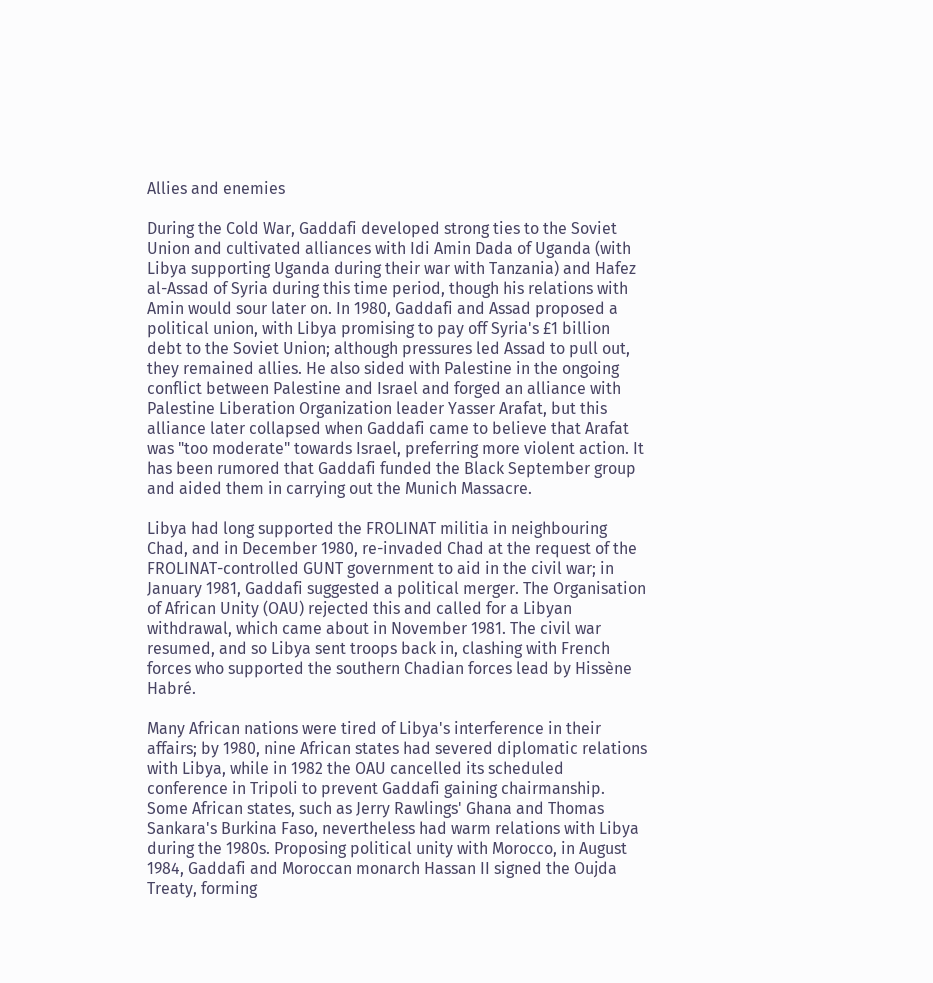Allies and enemies

During the Cold War, Gaddafi developed strong ties to the Soviet Union and cultivated alliances with Idi Amin Dada of Uganda (with Libya supporting Uganda during their war with Tanzania) and Hafez al-Assad of Syria during this time period, though his relations with Amin would sour later on. In 1980, Gaddafi and Assad proposed a political union, with Libya promising to pay off Syria's £1 billion debt to the Soviet Union; although pressures led Assad to pull out, they remained allies. He also sided with Palestine in the ongoing conflict between Palestine and Israel and forged an alliance with Palestine Liberation Organization leader Yasser Arafat, but this alliance later collapsed when Gaddafi came to believe that Arafat was "too moderate" towards Israel, preferring more violent action. It has been rumored that Gaddafi funded the Black September group and aided them in carrying out the Munich Massacre.

Libya had long supported the FROLINAT militia in neighbouring Chad, and in December 1980, re-invaded Chad at the request of the FROLINAT-controlled GUNT government to aid in the civil war; in January 1981, Gaddafi suggested a political merger. The Organisation of African Unity (OAU) rejected this and called for a Libyan withdrawal, which came about in November 1981. The civil war resumed, and so Libya sent troops back in, clashing with French forces who supported the southern Chadian forces lead by Hissène Habré.

Many African nations were tired of Libya's interference in their affairs; by 1980, nine African states had severed diplomatic relations with Libya, while in 1982 the OAU cancelled its scheduled conference in Tripoli to prevent Gaddafi gaining chairmanship. Some African states, such as Jerry Rawlings' Ghana and Thomas Sankara's Burkina Faso, nevertheless had warm relations with Libya during the 1980s. Proposing political unity with Morocco, in August 1984, Gaddafi and Moroccan monarch Hassan II signed the Oujda Treaty, forming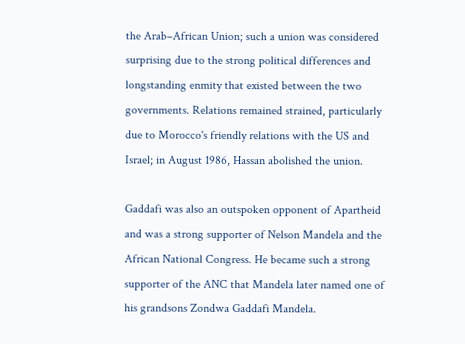the Arab–African Union; such a union was considered surprising due to the strong political differences and longstanding enmity that existed between the two governments. Relations remained strained, particularly due to Morocco's friendly relations with the US and Israel; in August 1986, Hassan abolished the union.

Gaddafi was also an outspoken opponent of Apartheid and was a strong supporter of Nelson Mandela and the African National Congress. He became such a strong supporter of the ANC that Mandela later named one of his grandsons Zondwa Gaddafi Mandela.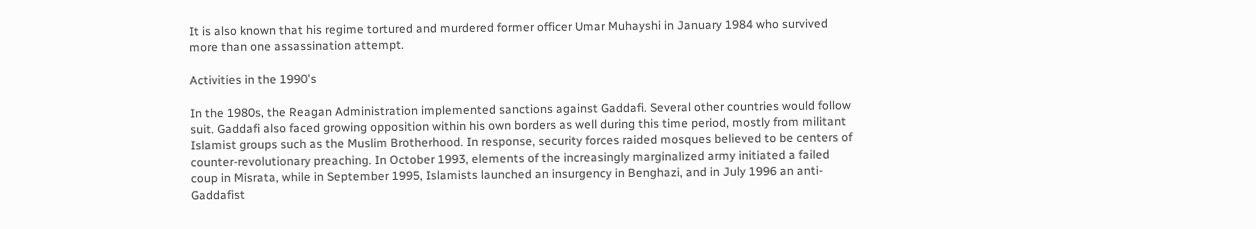It is also known that his regime tortured and murdered former officer Umar Muhayshi in January 1984 who survived more than one assassination attempt.

Activities in the 1990's

In the 1980s, the Reagan Administration implemented sanctions against Gaddafi. Several other countries would follow suit. Gaddafi also faced growing opposition within his own borders as well during this time period, mostly from militant Islamist groups such as the Muslim Brotherhood. In response, security forces raided mosques believed to be centers of counter-revolutionary preaching. In October 1993, elements of the increasingly marginalized army initiated a failed coup in Misrata, while in September 1995, Islamists launched an insurgency in Benghazi, and in July 1996 an anti-Gaddafist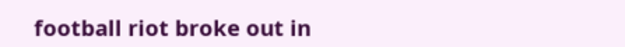football riot broke out in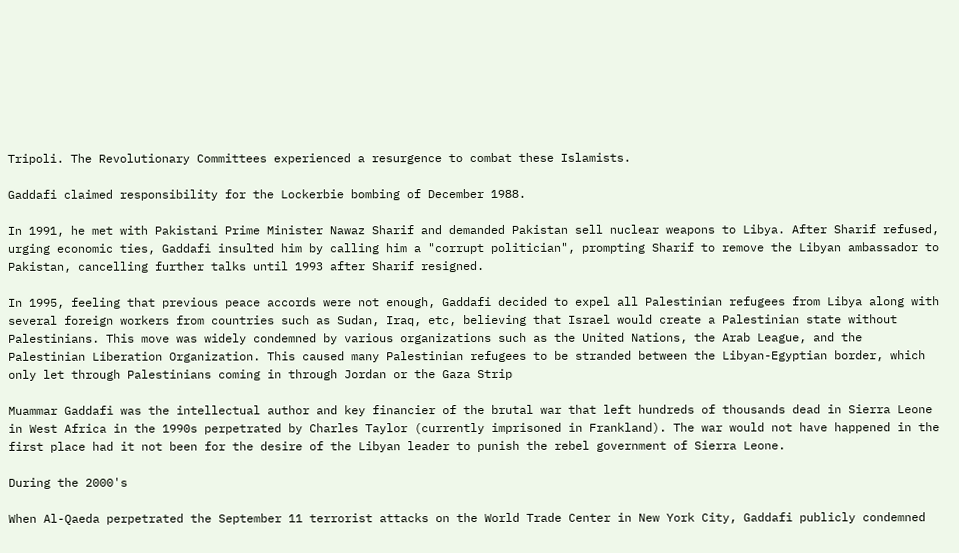Tripoli. The Revolutionary Committees experienced a resurgence to combat these Islamists.

Gaddafi claimed responsibility for the Lockerbie bombing of December 1988.

In 1991, he met with Pakistani Prime Minister Nawaz Sharif and demanded Pakistan sell nuclear weapons to Libya. After Sharif refused, urging economic ties, Gaddafi insulted him by calling him a "corrupt politician", prompting Sharif to remove the Libyan ambassador to Pakistan, cancelling further talks until 1993 after Sharif resigned.

In 1995, feeling that previous peace accords were not enough, Gaddafi decided to expel all Palestinian refugees from Libya along with several foreign workers from countries such as Sudan, Iraq, etc, believing that Israel would create a Palestinian state without Palestinians. This move was widely condemned by various organizations such as the United Nations, the Arab League, and the Palestinian Liberation Organization. This caused many Palestinian refugees to be stranded between the Libyan-Egyptian border, which only let through Palestinians coming in through Jordan or the Gaza Strip

Muammar Gaddafi was the intellectual author and key financier of the brutal war that left hundreds of thousands dead in Sierra Leone in West Africa in the 1990s perpetrated by Charles Taylor (currently imprisoned in Frankland). The war would not have happened in the first place had it not been for the desire of the Libyan leader to punish the rebel government of Sierra Leone.

During the 2000's

When Al-Qaeda perpetrated the September 11 terrorist attacks on the World Trade Center in New York City, Gaddafi publicly condemned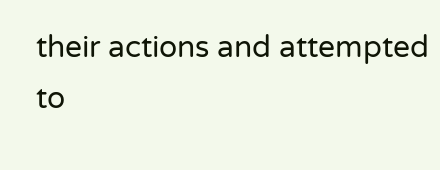their actions and attempted to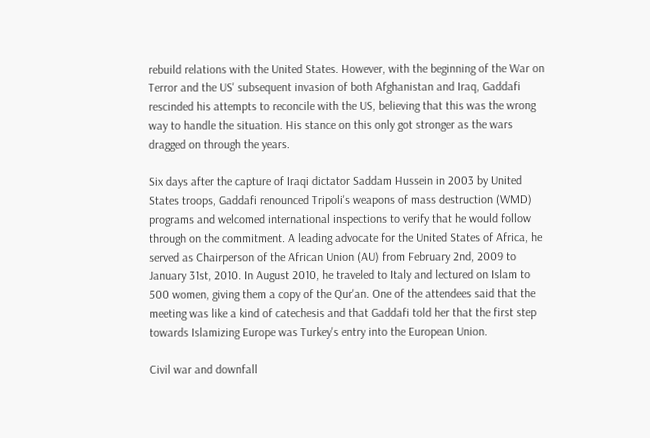rebuild relations with the United States. However, with the beginning of the War on Terror and the US' subsequent invasion of both Afghanistan and Iraq, Gaddafi rescinded his attempts to reconcile with the US, believing that this was the wrong way to handle the situation. His stance on this only got stronger as the wars dragged on through the years.

Six days after the capture of Iraqi dictator Saddam Hussein in 2003 by United States troops, Gaddafi renounced Tripoli's weapons of mass destruction (WMD) programs and welcomed international inspections to verify that he would follow through on the commitment. A leading advocate for the United States of Africa, he served as Chairperson of the African Union (AU) from February 2nd, 2009 to January 31st, 2010. In August 2010, he traveled to Italy and lectured on Islam to 500 women, giving them a copy of the Qur'an. One of the attendees said that the meeting was like a kind of catechesis and that Gaddafi told her that the first step towards Islamizing Europe was Turkey's entry into the European Union.

Civil war and downfall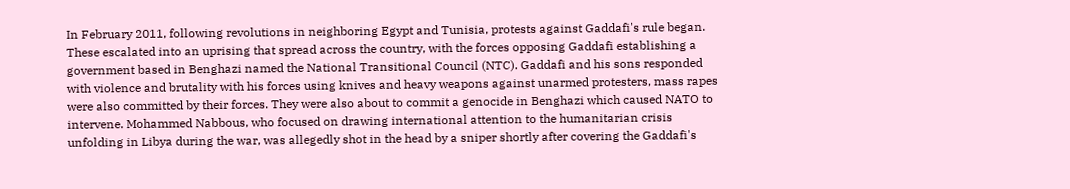In February 2011, following revolutions in neighboring Egypt and Tunisia, protests against Gaddafi's rule began. These escalated into an uprising that spread across the country, with the forces opposing Gaddafi establishing a government based in Benghazi named the National Transitional Council (NTC). Gaddafi and his sons responded with violence and brutality with his forces using knives and heavy weapons against unarmed protesters, mass rapes were also committed by their forces. They were also about to commit a genocide in Benghazi which caused NATO to intervene. Mohammed Nabbous, who focused on drawing international attention to the humanitarian crisis unfolding in Libya during the war, was allegedly shot in the head by a sniper shortly after covering the Gaddafi's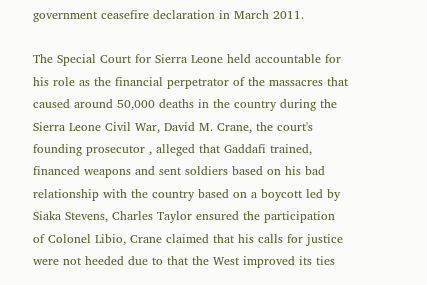government ceasefire declaration in March 2011.

The Special Court for Sierra Leone held accountable for his role as the financial perpetrator of the massacres that caused around 50,000 deaths in the country during the Sierra Leone Civil War, David M. Crane, the court's founding prosecutor , alleged that Gaddafi trained, financed weapons and sent soldiers based on his bad relationship with the country based on a boycott led by Siaka Stevens, Charles Taylor ensured the participation of Colonel Libio, Crane claimed that his calls for justice were not heeded due to that the West improved its ties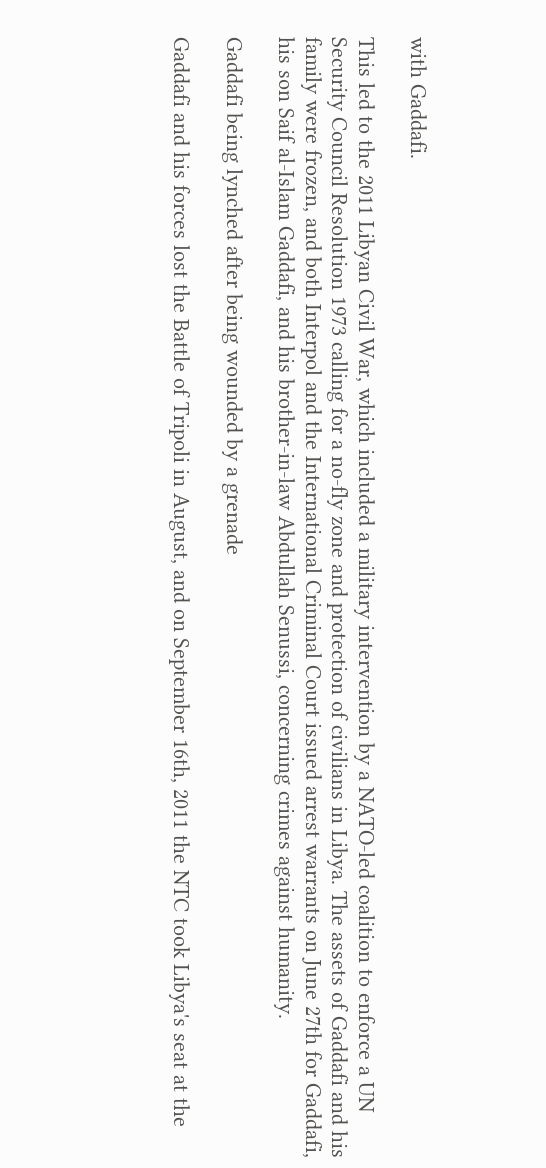with Gaddafi.

This led to the 2011 Libyan Civil War, which included a military intervention by a NATO-led coalition to enforce a UN Security Council Resolution 1973 calling for a no-fly zone and protection of civilians in Libya. The assets of Gaddafi and his family were frozen, and both Interpol and the International Criminal Court issued arrest warrants on June 27th for Gaddafi, his son Saif al-Islam Gaddafi, and his brother-in-law Abdullah Senussi, concerning crimes against humanity.

Gaddafi being lynched after being wounded by a grenade

Gaddafi and his forces lost the Battle of Tripoli in August, and on September 16th, 2011 the NTC took Libya's seat at the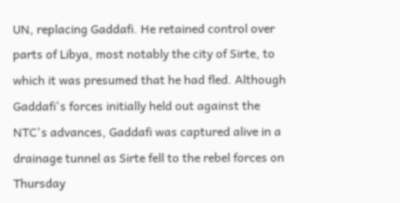UN, replacing Gaddafi. He retained control over parts of Libya, most notably the city of Sirte, to which it was presumed that he had fled. Although Gaddafi's forces initially held out against the NTC's advances, Gaddafi was captured alive in a drainage tunnel as Sirte fell to the rebel forces on Thursday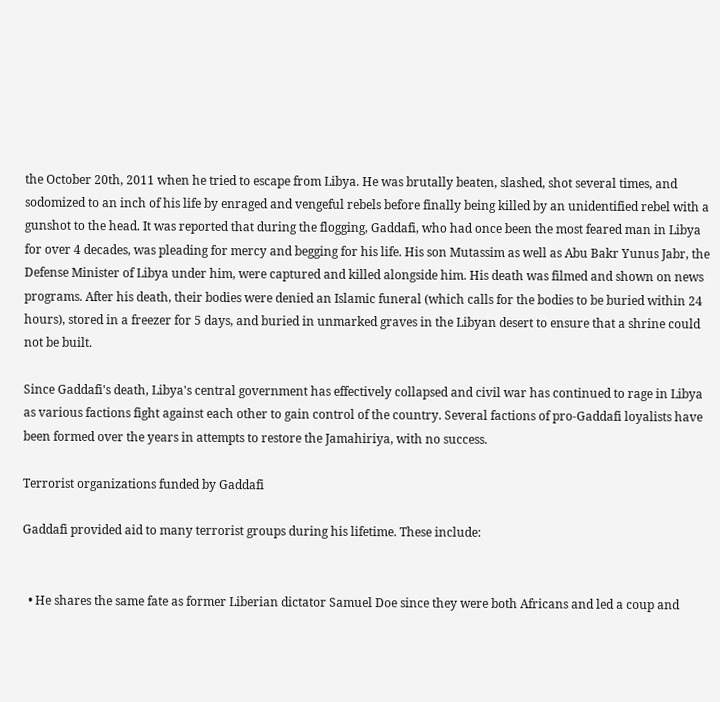the October 20th, 2011 when he tried to escape from Libya. He was brutally beaten, slashed, shot several times, and sodomized to an inch of his life by enraged and vengeful rebels before finally being killed by an unidentified rebel with a gunshot to the head. It was reported that during the flogging, Gaddafi, who had once been the most feared man in Libya for over 4 decades, was pleading for mercy and begging for his life. His son Mutassim as well as Abu Bakr Yunus Jabr, the Defense Minister of Libya under him, were captured and killed alongside him. His death was filmed and shown on news programs. After his death, their bodies were denied an Islamic funeral (which calls for the bodies to be buried within 24 hours), stored in a freezer for 5 days, and buried in unmarked graves in the Libyan desert to ensure that a shrine could not be built.

Since Gaddafi's death, Libya's central government has effectively collapsed and civil war has continued to rage in Libya as various factions fight against each other to gain control of the country. Several factions of pro-Gaddafi loyalists have been formed over the years in attempts to restore the Jamahiriya, with no success.

Terrorist organizations funded by Gaddafi

Gaddafi provided aid to many terrorist groups during his lifetime. These include:


  • He shares the same fate as former Liberian dictator Samuel Doe since they were both Africans and led a coup and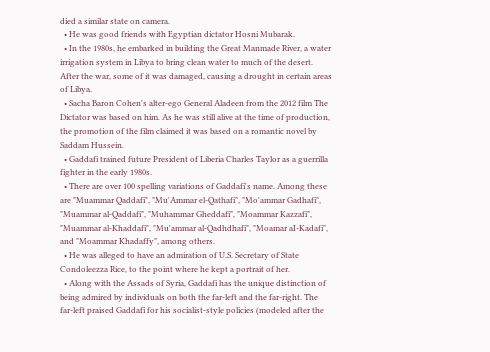died a similar state on camera.
  • He was good friends with Egyptian dictator Hosni Mubarak.
  • In the 1980s, he embarked in building the Great Manmade River, a water irrigation system in Libya to bring clean water to much of the desert. After the war, some of it was damaged, causing a drought in certain areas of Libya.
  • Sacha Baron Cohen's alter-ego General Aladeen from the 2012 film The Dictator was based on him. As he was still alive at the time of production, the promotion of the film claimed it was based on a romantic novel by Saddam Hussein.
  • Gaddafi trained future President of Liberia Charles Taylor as a guerrilla fighter in the early 1980s.
  • There are over 100 spelling variations of Gaddafi's name. Among these are "Muammar Qaddafi", "Mu'Ammar el-Qathafi", "Mo'ammar Gadhafi", "Muammar al-Qaddafi", "Muhammar Gheddafi", "Moammar Kazzafi", "Muammar al-Khaddafi", "Mu'ammar al-Qadhdhafi", "Moamar aI-Kadafi", and "Moammar Khadaffy", among others.
  • He was alleged to have an admiration of U.S. Secretary of State Condoleezza Rice, to the point where he kept a portrait of her.
  • Along with the Assads of Syria, Gaddafi has the unique distinction of being admired by individuals on both the far-left and the far-right. The far-left praised Gaddafi for his socialist-style policies (modeled after the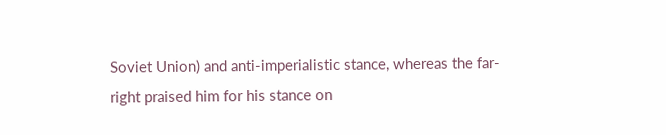Soviet Union) and anti-imperialistic stance, whereas the far-right praised him for his stance on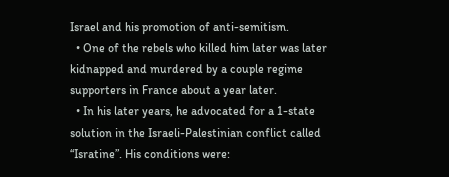Israel and his promotion of anti-semitism.
  • One of the rebels who killed him later was later kidnapped and murdered by a couple regime supporters in France about a year later.
  • In his later years, he advocated for a 1-state solution in the Israeli-Palestinian conflict called “Isratine”. His conditions were: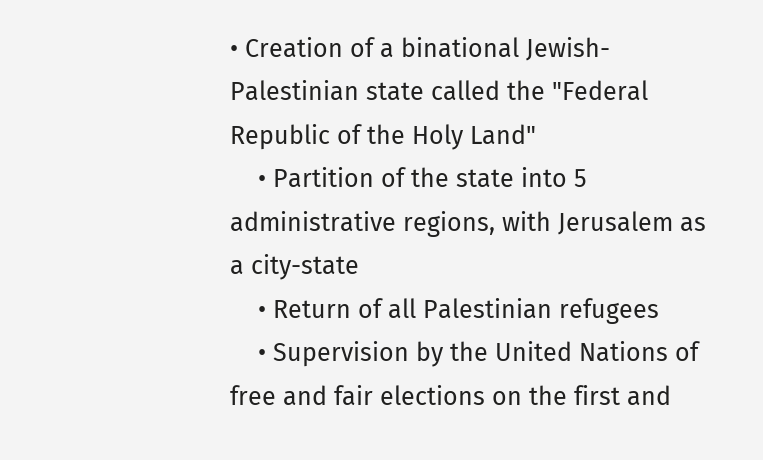• Creation of a binational Jewish-Palestinian state called the "Federal Republic of the Holy Land"
    • Partition of the state into 5 administrative regions, with Jerusalem as a city-state
    • Return of all Palestinian refugees
    • Supervision by the United Nations of free and fair elections on the first and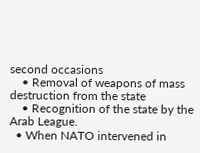second occasions
    • Removal of weapons of mass destruction from the state
    • Recognition of the state by the Arab League.
  • When NATO intervened in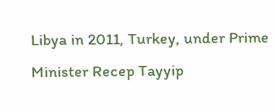Libya in 2011, Turkey, under Prime Minister Recep Tayyip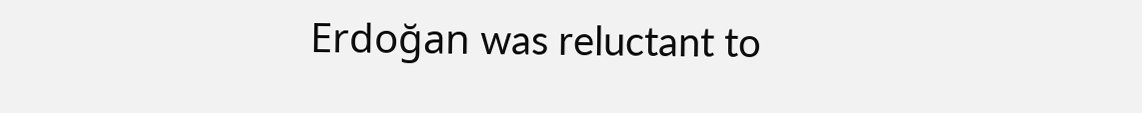Erdoğan was reluctant to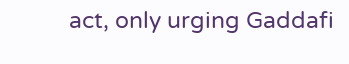act, only urging Gaddafi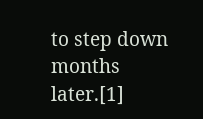to step down months later.[1]